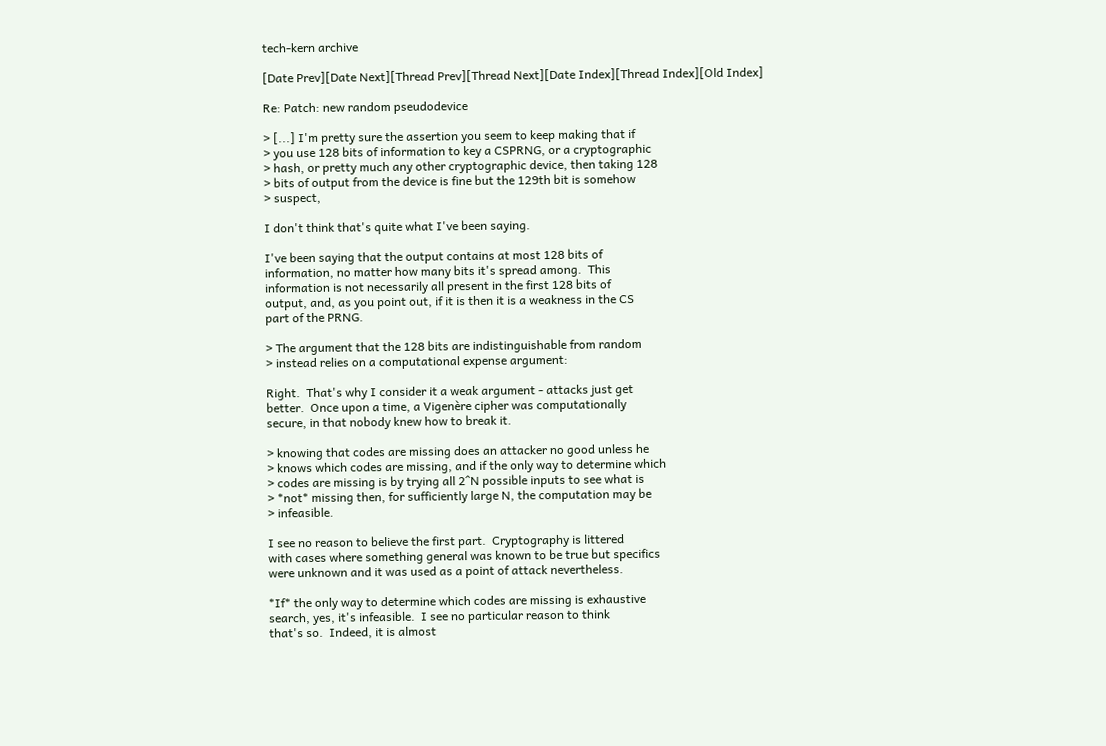tech-kern archive

[Date Prev][Date Next][Thread Prev][Thread Next][Date Index][Thread Index][Old Index]

Re: Patch: new random pseudodevice

> [...] I'm pretty sure the assertion you seem to keep making that if
> you use 128 bits of information to key a CSPRNG, or a cryptographic
> hash, or pretty much any other cryptographic device, then taking 128
> bits of output from the device is fine but the 129th bit is somehow
> suspect,

I don't think that's quite what I've been saying.

I've been saying that the output contains at most 128 bits of
information, no matter how many bits it's spread among.  This
information is not necessarily all present in the first 128 bits of
output, and, as you point out, if it is then it is a weakness in the CS
part of the PRNG.

> The argument that the 128 bits are indistinguishable from random
> instead relies on a computational expense argument:

Right.  That's why I consider it a weak argument - attacks just get
better.  Once upon a time, a Vigenère cipher was computationally
secure, in that nobody knew how to break it.

> knowing that codes are missing does an attacker no good unless he
> knows which codes are missing, and if the only way to determine which
> codes are missing is by trying all 2^N possible inputs to see what is
> *not* missing then, for sufficiently large N, the computation may be
> infeasible.

I see no reason to believe the first part.  Cryptography is littered
with cases where something general was known to be true but specifics
were unknown and it was used as a point of attack nevertheless.

*If* the only way to determine which codes are missing is exhaustive
search, yes, it's infeasible.  I see no particular reason to think
that's so.  Indeed, it is almost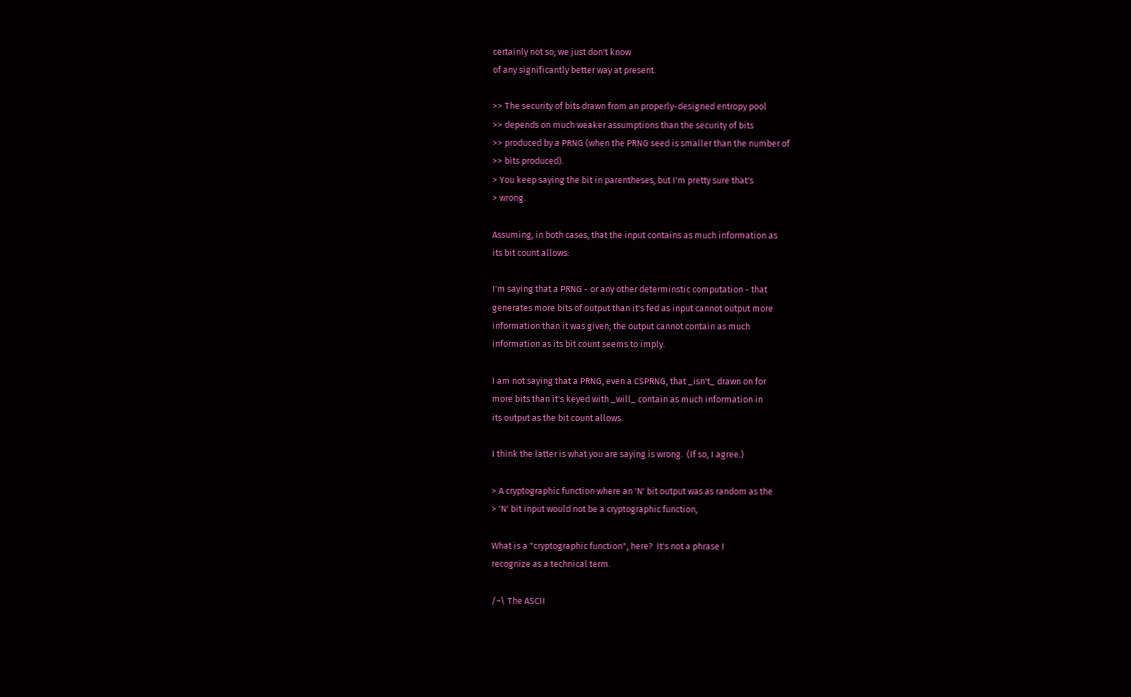certainly not so; we just don't know
of any significantly better way at present.

>> The security of bits drawn from an properly-designed entropy pool
>> depends on much weaker assumptions than the security of bits
>> produced by a PRNG (when the PRNG seed is smaller than the number of
>> bits produced).
> You keep saying the bit in parentheses, but I'm pretty sure that's
> wrong.

Assuming, in both cases, that the input contains as much information as
its bit count allows:

I'm saying that a PRNG - or any other determinstic computation - that
generates more bits of output than it's fed as input cannot output more
information than it was given; the output cannot contain as much
information as its bit count seems to imply.

I am not saying that a PRNG, even a CSPRNG, that _isn't_ drawn on for
more bits than it's keyed with _will_ contain as much information in
its output as the bit count allows.

I think the latter is what you are saying is wrong.  (If so, I agree.)

> A cryptographic function where an 'N' bit output was as random as the
> 'N' bit input would not be a cryptographic function,

What is a "cryptographic function", here?  It's not a phrase I
recognize as a technical term.

/~\ The ASCII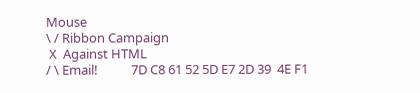Mouse
\ / Ribbon Campaign
 X  Against HTML
/ \ Email!           7D C8 61 52 5D E7 2D 39  4E F1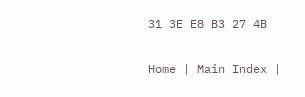31 3E E8 B3 27 4B

Home | Main Index |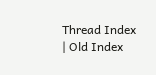Thread Index | Old Index